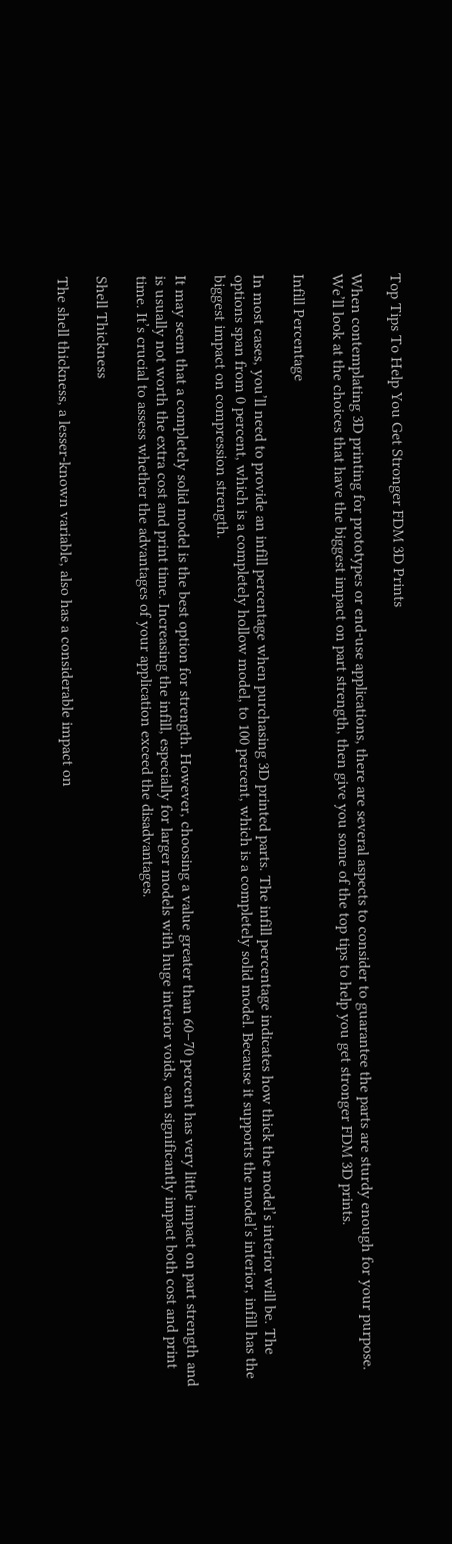Top Tips To Help You Get Stronger FDM 3D Prints

When contemplating 3D printing for prototypes or end-use applications, there are several aspects to consider to guarantee the parts are sturdy enough for your purpose. We’ll look at the choices that have the biggest impact on part strength, then give you some of the top tips to help you get stronger FDM 3D prints.

Infill Percentage

In most cases, you’ll need to provide an infill percentage when purchasing 3D printed parts. The infill percentage indicates how thick the model’s interior will be. The options span from 0 percent, which is a completely hollow model, to 100 percent, which is a completely solid model. Because it supports the model’s interior, infill has the biggest impact on compression strength.

It may seem that a completely solid model is the best option for strength. However, choosing a value greater than 60–70 percent has very little impact on part strength and is usually not worth the extra cost and print time. Increasing the infill, especially for larger models with huge interior voids, can significantly impact both cost and print time. It’s crucial to assess whether the advantages of your application exceed the disadvantages.

Shell Thickness

The shell thickness, a lesser-known variable, also has a considerable impact on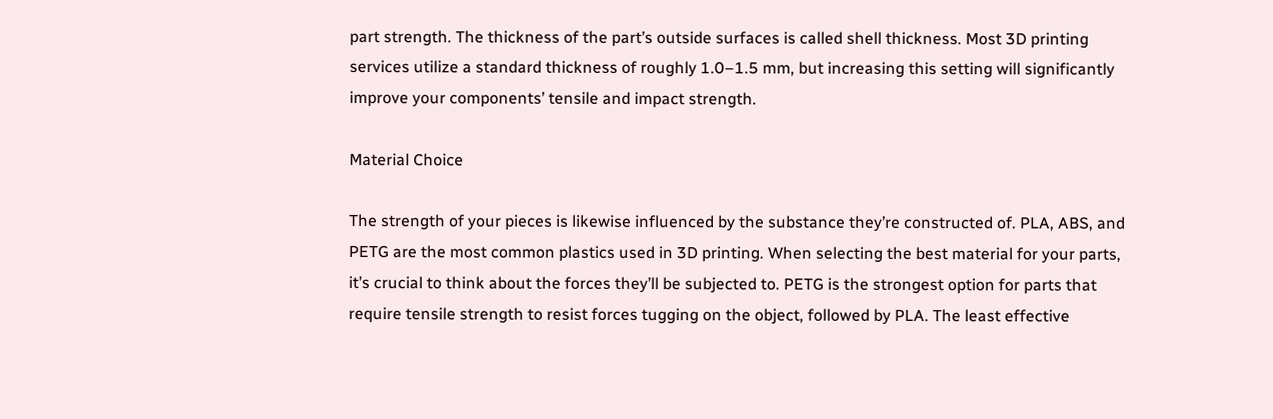part strength. The thickness of the part’s outside surfaces is called shell thickness. Most 3D printing services utilize a standard thickness of roughly 1.0–1.5 mm, but increasing this setting will significantly improve your components’ tensile and impact strength.

Material Choice

The strength of your pieces is likewise influenced by the substance they’re constructed of. PLA, ABS, and PETG are the most common plastics used in 3D printing. When selecting the best material for your parts, it’s crucial to think about the forces they’ll be subjected to. PETG is the strongest option for parts that require tensile strength to resist forces tugging on the object, followed by PLA. The least effective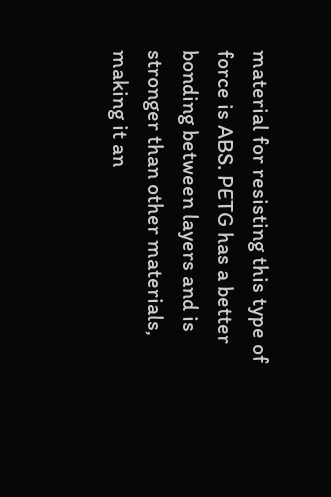material for resisting this type of force is ABS. PETG has a better bonding between layers and is stronger than other materials, making it an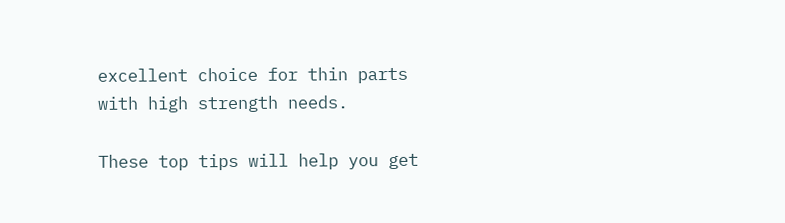excellent choice for thin parts with high strength needs.

These top tips will help you get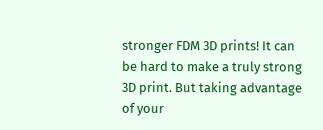stronger FDM 3D prints! It can be hard to make a truly strong 3D print. But taking advantage of your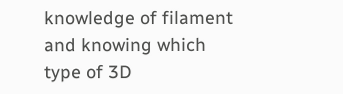knowledge of filament and knowing which type of 3D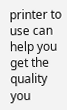printer to use can help you get the quality you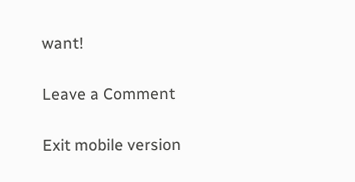want!

Leave a Comment

Exit mobile version